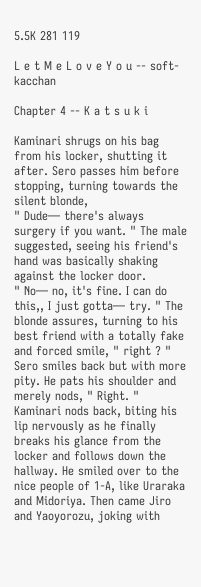5.5K 281 119

L e t M e L o v e Y o u -- soft-kacchan

Chapter 4 -- K a t s u k i

Kaminari shrugs on his bag from his locker, shutting it after. Sero passes him before stopping, turning towards the silent blonde,
" Dude— there's always surgery if you want. " The male suggested, seeing his friend's hand was basically shaking against the locker door.
" No— no, it's fine. I can do this,, I just gotta— try. " The blonde assures, turning to his best friend with a totally fake and forced smile, " right ? "
Sero smiles back but with more pity. He pats his shoulder and merely nods, " Right. "
Kaminari nods back, biting his lip nervously as he finally breaks his glance from the locker and follows down the hallway. He smiled over to the nice people of 1-A, like Uraraka and Midoriya. Then came Jiro and Yaoyorozu, joking with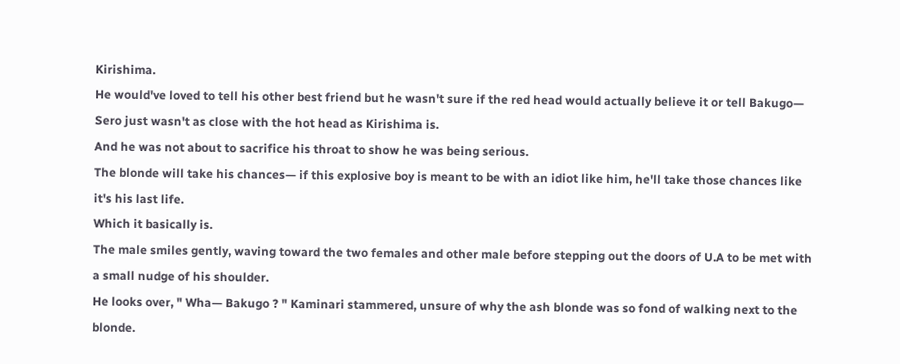Kirishima.
He would've loved to tell his other best friend but he wasn't sure if the red head would actually believe it or tell Bakugo— Sero just wasn't as close with the hot head as Kirishima is.
And he was not about to sacrifice his throat to show he was being serious.
The blonde will take his chances— if this explosive boy is meant to be with an idiot like him, he'll take those chances like it's his last life.
Which it basically is.
The male smiles gently, waving toward the two females and other male before stepping out the doors of U.A to be met with a small nudge of his shoulder.
He looks over, " Wha— Bakugo ? " Kaminari stammered, unsure of why the ash blonde was so fond of walking next to the blonde.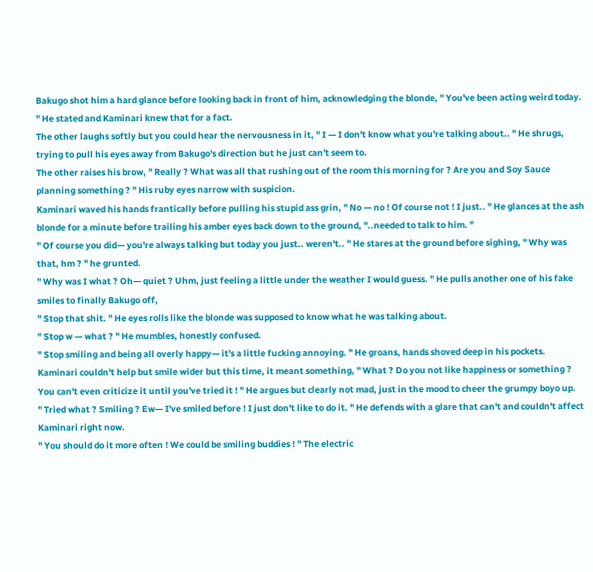Bakugo shot him a hard glance before looking back in front of him, acknowledging the blonde, " You've been acting weird today. " He stated and Kaminari knew that for a fact.
The other laughs softly but you could hear the nervousness in it, " I — I don't know what you're talking about.. " He shrugs, trying to pull his eyes away from Bakugo's direction but he just can't seem to.
The other raises his brow, " Really ? What was all that rushing out of the room this morning for ? Are you and Soy Sauce planning something ? " His ruby eyes narrow with suspicion.
Kaminari waved his hands frantically before pulling his stupid ass grin, " No — no ! Of course not ! I just.. " He glances at the ash blonde for a minute before trailing his amber eyes back down to the ground, "..needed to talk to him. "
" Of course you did— you're always talking but today you just.. weren't.. " He stares at the ground before sighing, " Why was that, hm ? " he grunted.
" Why was I what ? Oh— quiet ? Uhm, just feeling a little under the weather I would guess. " He pulls another one of his fake smiles to finally Bakugo off,
" Stop that shit. " He eyes rolls like the blonde was supposed to know what he was talking about.
" Stop w — what ? " He mumbles, honestly confused.
" Stop smiling and being all overly happy— it's a little fucking annoying. " He groans, hands shoved deep in his pockets.
Kaminari couldn't help but smile wider but this time, it meant something, " What ? Do you not like happiness or something ? You can't even criticize it until you've tried it ! " He argues but clearly not mad, just in the mood to cheer the grumpy boyo up.
" Tried what ? Smiling ? Ew— I've smiled before ! I just don't like to do it. " He defends with a glare that can't and couldn't affect Kaminari right now.
" You should do it more often ! We could be smiling buddies ! " The electric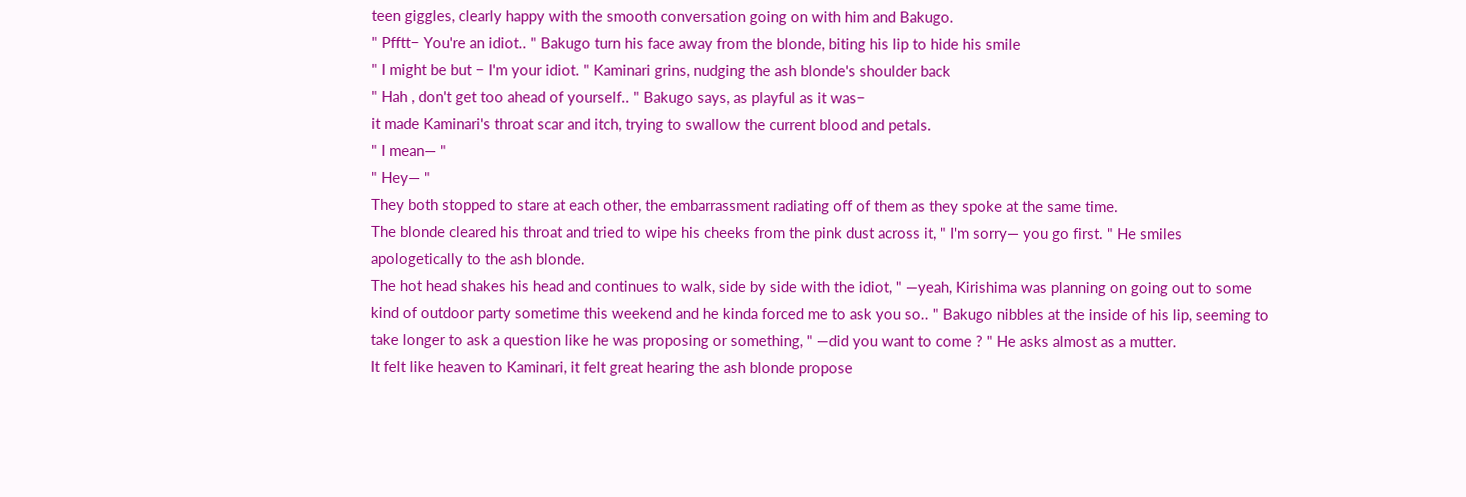teen giggles, clearly happy with the smooth conversation going on with him and Bakugo.
" Pfftt− You're an idiot.. " Bakugo turn his face away from the blonde, biting his lip to hide his smile
" I might be but − I'm your idiot. " Kaminari grins, nudging the ash blonde's shoulder back
" Hah , don't get too ahead of yourself.. " Bakugo says, as playful as it was−
it made Kaminari's throat scar and itch, trying to swallow the current blood and petals.
" I mean— "
" Hey— "
They both stopped to stare at each other, the embarrassment radiating off of them as they spoke at the same time.
The blonde cleared his throat and tried to wipe his cheeks from the pink dust across it, " I'm sorry— you go first. " He smiles apologetically to the ash blonde.
The hot head shakes his head and continues to walk, side by side with the idiot, " —yeah, Kirishima was planning on going out to some kind of outdoor party sometime this weekend and he kinda forced me to ask you so.. " Bakugo nibbles at the inside of his lip, seeming to take longer to ask a question like he was proposing or something, " —did you want to come ? " He asks almost as a mutter.
It felt like heaven to Kaminari, it felt great hearing the ash blonde propose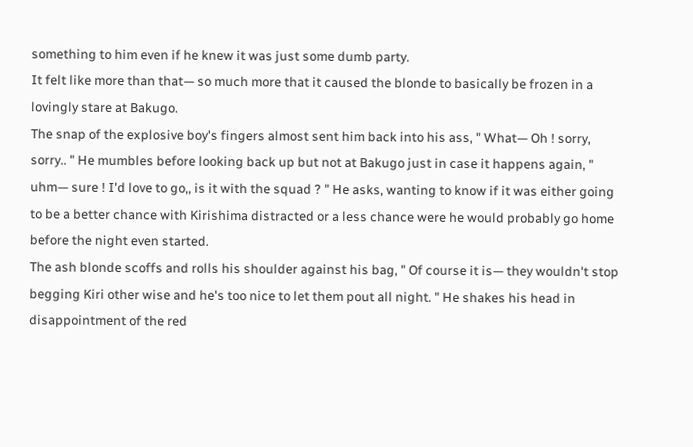something to him even if he knew it was just some dumb party.
It felt like more than that— so much more that it caused the blonde to basically be frozen in a lovingly stare at Bakugo.
The snap of the explosive boy's fingers almost sent him back into his ass, " What— Oh ! sorry, sorry.. " He mumbles before looking back up but not at Bakugo just in case it happens again, " uhm— sure ! I'd love to go,, is it with the squad ? " He asks, wanting to know if it was either going to be a better chance with Kirishima distracted or a less chance were he would probably go home before the night even started.
The ash blonde scoffs and rolls his shoulder against his bag, " Of course it is— they wouldn't stop begging Kiri other wise and he's too nice to let them pout all night. " He shakes his head in disappointment of the red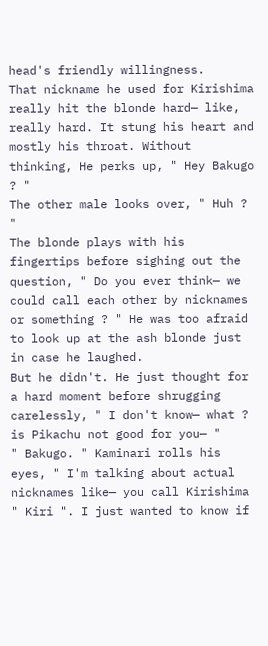head's friendly willingness.
That nickname he used for Kirishima really hit the blonde hard— like, really hard. It stung his heart and mostly his throat. Without thinking, He perks up, " Hey Bakugo ? "
The other male looks over, " Huh ? "
The blonde plays with his fingertips before sighing out the question, " Do you ever think— we could call each other by nicknames or something ? " He was too afraid to look up at the ash blonde just in case he laughed.
But he didn't. He just thought for a hard moment before shrugging carelessly, " I don't know— what ? is Pikachu not good for you— "
" Bakugo. " Kaminari rolls his eyes, " I'm talking about actual nicknames like— you call Kirishima " Kiri ". I just wanted to know if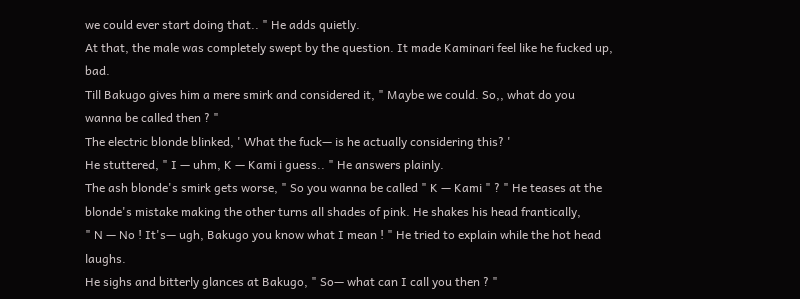we could ever start doing that.. " He adds quietly.
At that, the male was completely swept by the question. It made Kaminari feel like he fucked up, bad.
Till Bakugo gives him a mere smirk and considered it, " Maybe we could. So,, what do you wanna be called then ? "
The electric blonde blinked, ' What the fuck— is he actually considering this? '
He stuttered, " I — uhm, K — Kami i guess.. " He answers plainly.
The ash blonde's smirk gets worse, " So you wanna be called " K — Kami " ? " He teases at the blonde's mistake making the other turns all shades of pink. He shakes his head frantically,
" N — No ! It's— ugh, Bakugo you know what I mean ! " He tried to explain while the hot head laughs.
He sighs and bitterly glances at Bakugo, " So— what can I call you then ? "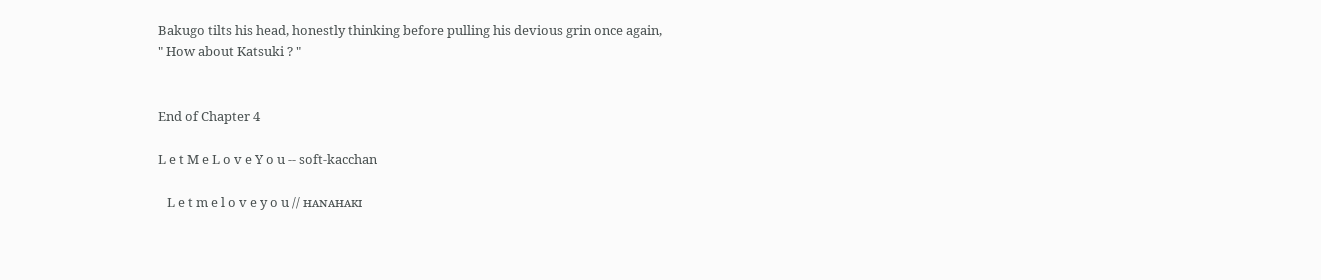Bakugo tilts his head, honestly thinking before pulling his devious grin once again,
" How about Katsuki ? "


End of Chapter 4

L e t M e L o v e Y o u -- soft-kacchan

   L e t m e l o v e y o u // ʜᴀɴᴀʜᴀᴋɪ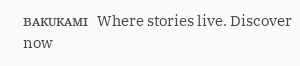ʙᴀᴋᴜᴋᴀᴍɪ   Where stories live. Discover now